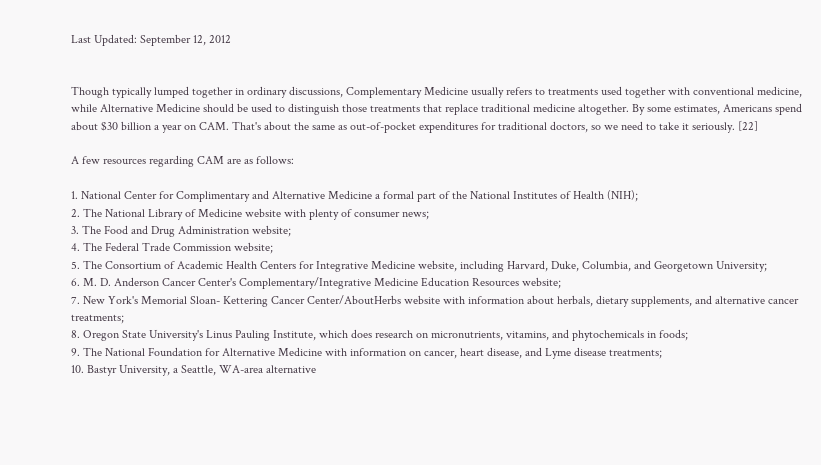Last Updated: September 12, 2012


Though typically lumped together in ordinary discussions, Complementary Medicine usually refers to treatments used together with conventional medicine, while Alternative Medicine should be used to distinguish those treatments that replace traditional medicine altogether. By some estimates, Americans spend about $30 billion a year on CAM. That's about the same as out-of-pocket expenditures for traditional doctors, so we need to take it seriously. [22]

A few resources regarding CAM are as follows:

1. National Center for Complimentary and Alternative Medicine a formal part of the National Institutes of Health (NIH);
2. The National Library of Medicine website with plenty of consumer news;
3. The Food and Drug Administration website;
4. The Federal Trade Commission website;
5. The Consortium of Academic Health Centers for Integrative Medicine website, including Harvard, Duke, Columbia, and Georgetown University;
6. M. D. Anderson Cancer Center's Complementary/Integrative Medicine Education Resources website;
7. New York's Memorial Sloan- Kettering Cancer Center/AboutHerbs website with information about herbals, dietary supplements, and alternative cancer treatments;
8. Oregon State University's Linus Pauling Institute, which does research on micronutrients, vitamins, and phytochemicals in foods;
9. The National Foundation for Alternative Medicine with information on cancer, heart disease, and Lyme disease treatments;
10. Bastyr University, a Seattle, WA-area alternative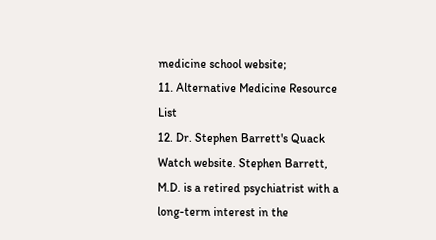medicine school website;
11. Alternative Medicine Resource List
12. Dr. Stephen Barrett's Quack Watch website. Stephen Barrett, M.D. is a retired psychiatrist with a long-term interest in the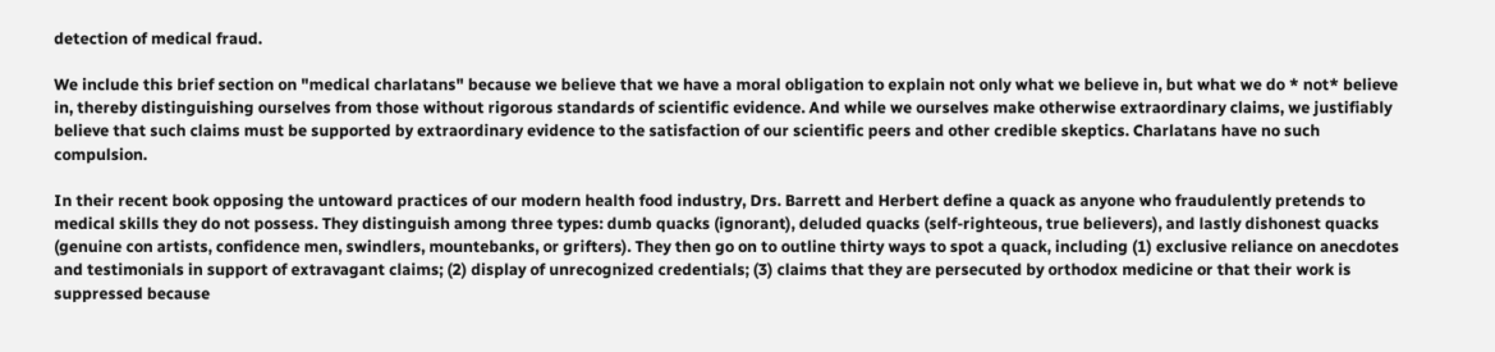detection of medical fraud.

We include this brief section on "medical charlatans" because we believe that we have a moral obligation to explain not only what we believe in, but what we do * not* believe in, thereby distinguishing ourselves from those without rigorous standards of scientific evidence. And while we ourselves make otherwise extraordinary claims, we justifiably believe that such claims must be supported by extraordinary evidence to the satisfaction of our scientific peers and other credible skeptics. Charlatans have no such compulsion.

In their recent book opposing the untoward practices of our modern health food industry, Drs. Barrett and Herbert define a quack as anyone who fraudulently pretends to medical skills they do not possess. They distinguish among three types: dumb quacks (ignorant), deluded quacks (self-righteous, true believers), and lastly dishonest quacks (genuine con artists, confidence men, swindlers, mountebanks, or grifters). They then go on to outline thirty ways to spot a quack, including (1) exclusive reliance on anecdotes and testimonials in support of extravagant claims; (2) display of unrecognized credentials; (3) claims that they are persecuted by orthodox medicine or that their work is suppressed because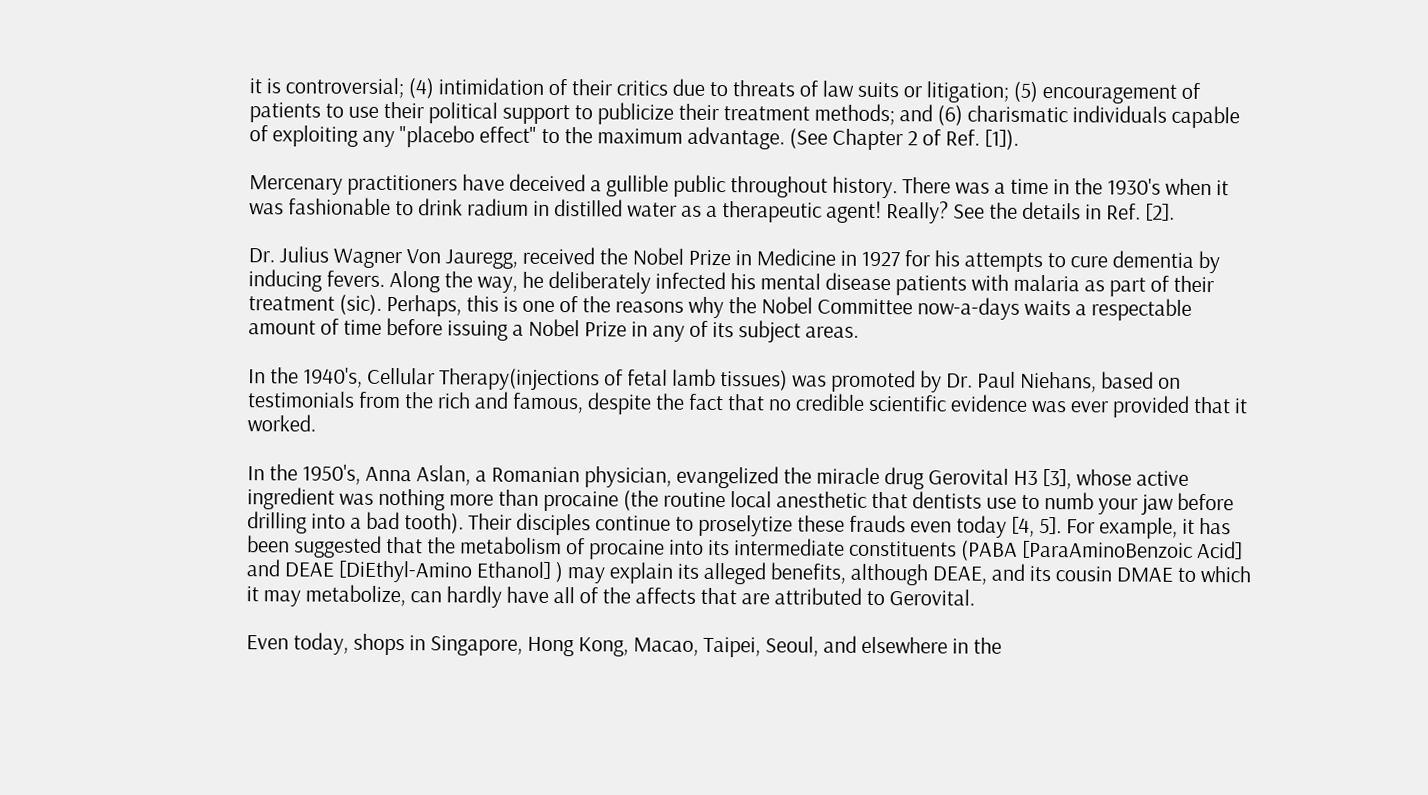it is controversial; (4) intimidation of their critics due to threats of law suits or litigation; (5) encouragement of patients to use their political support to publicize their treatment methods; and (6) charismatic individuals capable of exploiting any "placebo effect" to the maximum advantage. (See Chapter 2 of Ref. [1]).

Mercenary practitioners have deceived a gullible public throughout history. There was a time in the 1930's when it was fashionable to drink radium in distilled water as a therapeutic agent! Really? See the details in Ref. [2].

Dr. Julius Wagner Von Jauregg, received the Nobel Prize in Medicine in 1927 for his attempts to cure dementia by inducing fevers. Along the way, he deliberately infected his mental disease patients with malaria as part of their treatment (sic). Perhaps, this is one of the reasons why the Nobel Committee now-a-days waits a respectable amount of time before issuing a Nobel Prize in any of its subject areas.

In the 1940's, Cellular Therapy(injections of fetal lamb tissues) was promoted by Dr. Paul Niehans, based on testimonials from the rich and famous, despite the fact that no credible scientific evidence was ever provided that it worked.

In the 1950's, Anna Aslan, a Romanian physician, evangelized the miracle drug Gerovital H3 [3], whose active ingredient was nothing more than procaine (the routine local anesthetic that dentists use to numb your jaw before drilling into a bad tooth). Their disciples continue to proselytize these frauds even today [4, 5]. For example, it has been suggested that the metabolism of procaine into its intermediate constituents (PABA [ParaAminoBenzoic Acid] and DEAE [DiEthyl-Amino Ethanol] ) may explain its alleged benefits, although DEAE, and its cousin DMAE to which it may metabolize, can hardly have all of the affects that are attributed to Gerovital.

Even today, shops in Singapore, Hong Kong, Macao, Taipei, Seoul, and elsewhere in the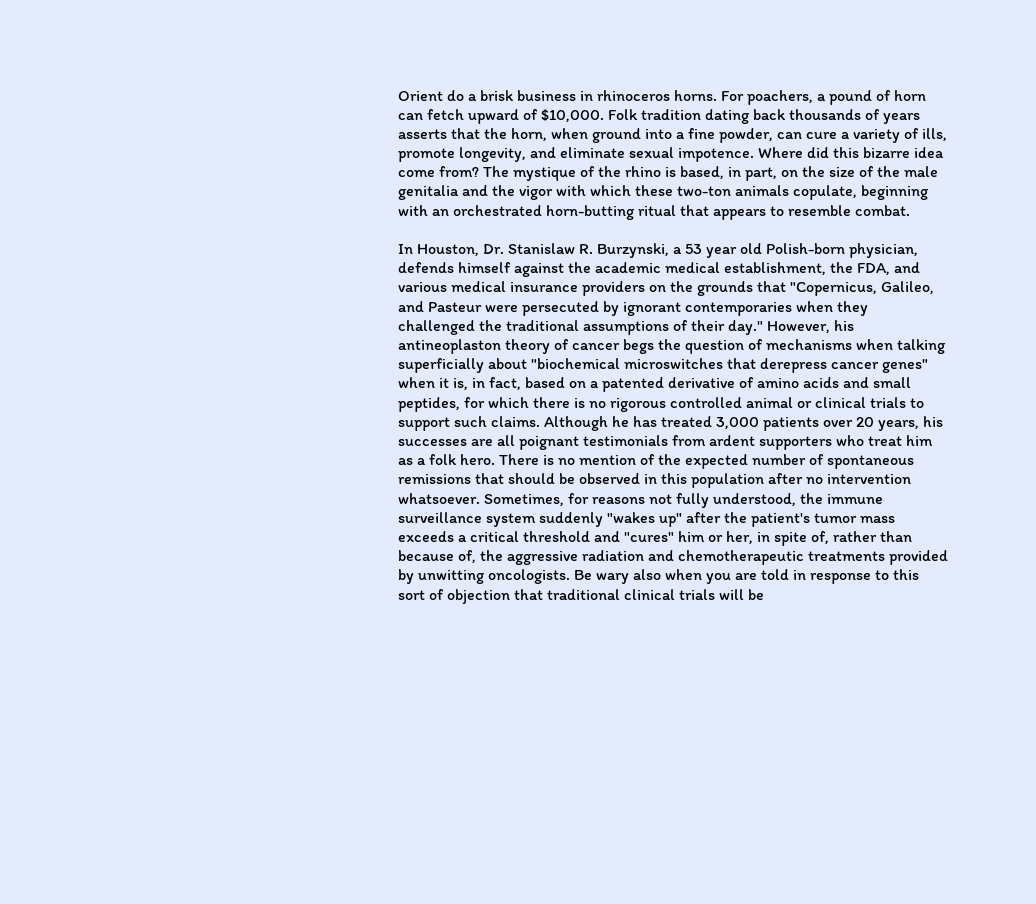Orient do a brisk business in rhinoceros horns. For poachers, a pound of horn can fetch upward of $10,000. Folk tradition dating back thousands of years asserts that the horn, when ground into a fine powder, can cure a variety of ills, promote longevity, and eliminate sexual impotence. Where did this bizarre idea come from? The mystique of the rhino is based, in part, on the size of the male genitalia and the vigor with which these two-ton animals copulate, beginning with an orchestrated horn-butting ritual that appears to resemble combat.

In Houston, Dr. Stanislaw R. Burzynski, a 53 year old Polish-born physician, defends himself against the academic medical establishment, the FDA, and various medical insurance providers on the grounds that "Copernicus, Galileo, and Pasteur were persecuted by ignorant contemporaries when they challenged the traditional assumptions of their day." However, his antineoplaston theory of cancer begs the question of mechanisms when talking superficially about "biochemical microswitches that derepress cancer genes" when it is, in fact, based on a patented derivative of amino acids and small peptides, for which there is no rigorous controlled animal or clinical trials to support such claims. Although he has treated 3,000 patients over 20 years, his successes are all poignant testimonials from ardent supporters who treat him as a folk hero. There is no mention of the expected number of spontaneous remissions that should be observed in this population after no intervention whatsoever. Sometimes, for reasons not fully understood, the immune surveillance system suddenly "wakes up" after the patient's tumor mass exceeds a critical threshold and "cures" him or her, in spite of, rather than because of, the aggressive radiation and chemotherapeutic treatments provided by unwitting oncologists. Be wary also when you are told in response to this sort of objection that traditional clinical trials will be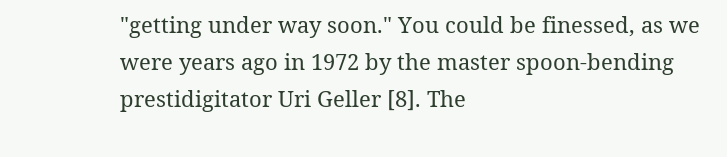"getting under way soon." You could be finessed, as we were years ago in 1972 by the master spoon-bending prestidigitator Uri Geller [8]. The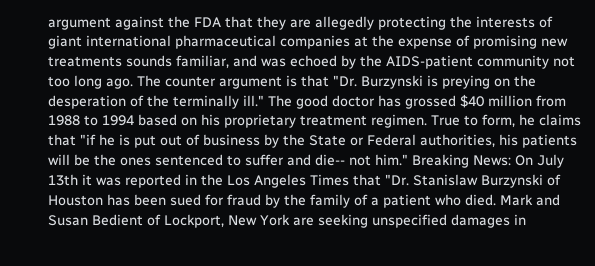argument against the FDA that they are allegedly protecting the interests of giant international pharmaceutical companies at the expense of promising new treatments sounds familiar, and was echoed by the AIDS-patient community not too long ago. The counter argument is that "Dr. Burzynski is preying on the desperation of the terminally ill." The good doctor has grossed $40 million from 1988 to 1994 based on his proprietary treatment regimen. True to form, he claims that "if he is put out of business by the State or Federal authorities, his patients will be the ones sentenced to suffer and die-- not him." Breaking News: On July 13th it was reported in the Los Angeles Times that "Dr. Stanislaw Burzynski of Houston has been sued for fraud by the family of a patient who died. Mark and Susan Bedient of Lockport, New York are seeking unspecified damages in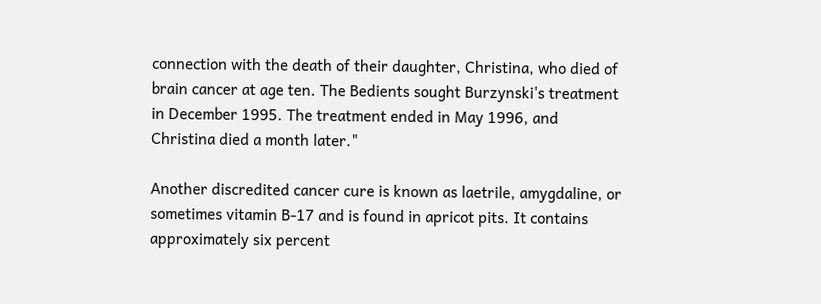connection with the death of their daughter, Christina, who died of brain cancer at age ten. The Bedients sought Burzynski's treatment in December 1995. The treatment ended in May 1996, and Christina died a month later."

Another discredited cancer cure is known as laetrile, amygdaline, or sometimes vitamin B-17 and is found in apricot pits. It contains approximately six percent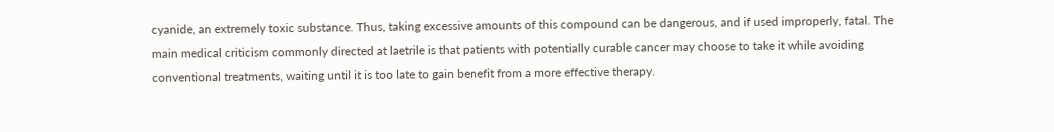cyanide, an extremely toxic substance. Thus, taking excessive amounts of this compound can be dangerous, and if used improperly, fatal. The main medical criticism commonly directed at laetrile is that patients with potentially curable cancer may choose to take it while avoiding conventional treatments, waiting until it is too late to gain benefit from a more effective therapy.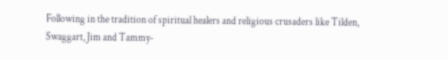Following in the tradition of spiritual healers and religious crusaders like Tilden, Swaggart, Jim and Tammy-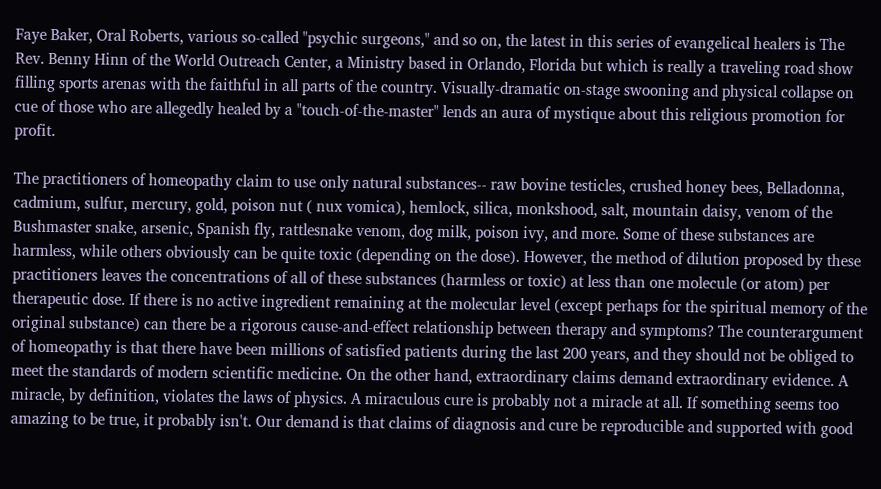Faye Baker, Oral Roberts, various so-called "psychic surgeons," and so on, the latest in this series of evangelical healers is The Rev. Benny Hinn of the World Outreach Center, a Ministry based in Orlando, Florida but which is really a traveling road show filling sports arenas with the faithful in all parts of the country. Visually-dramatic on-stage swooning and physical collapse on cue of those who are allegedly healed by a "touch-of-the-master" lends an aura of mystique about this religious promotion for profit.

The practitioners of homeopathy claim to use only natural substances-- raw bovine testicles, crushed honey bees, Belladonna, cadmium, sulfur, mercury, gold, poison nut ( nux vomica), hemlock, silica, monkshood, salt, mountain daisy, venom of the Bushmaster snake, arsenic, Spanish fly, rattlesnake venom, dog milk, poison ivy, and more. Some of these substances are harmless, while others obviously can be quite toxic (depending on the dose). However, the method of dilution proposed by these practitioners leaves the concentrations of all of these substances (harmless or toxic) at less than one molecule (or atom) per therapeutic dose. If there is no active ingredient remaining at the molecular level (except perhaps for the spiritual memory of the original substance) can there be a rigorous cause-and-effect relationship between therapy and symptoms? The counterargument of homeopathy is that there have been millions of satisfied patients during the last 200 years, and they should not be obliged to meet the standards of modern scientific medicine. On the other hand, extraordinary claims demand extraordinary evidence. A miracle, by definition, violates the laws of physics. A miraculous cure is probably not a miracle at all. If something seems too amazing to be true, it probably isn't. Our demand is that claims of diagnosis and cure be reproducible and supported with good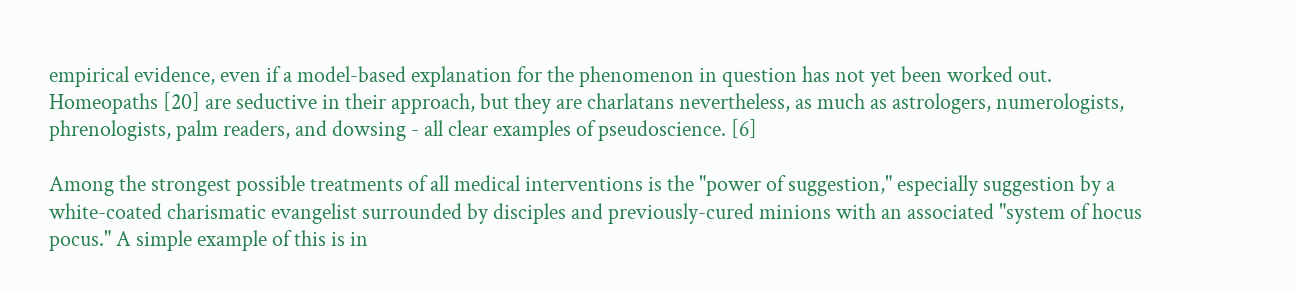empirical evidence, even if a model-based explanation for the phenomenon in question has not yet been worked out. Homeopaths [20] are seductive in their approach, but they are charlatans nevertheless, as much as astrologers, numerologists, phrenologists, palm readers, and dowsing - all clear examples of pseudoscience. [6]

Among the strongest possible treatments of all medical interventions is the "power of suggestion," especially suggestion by a white-coated charismatic evangelist surrounded by disciples and previously-cured minions with an associated "system of hocus pocus." A simple example of this is in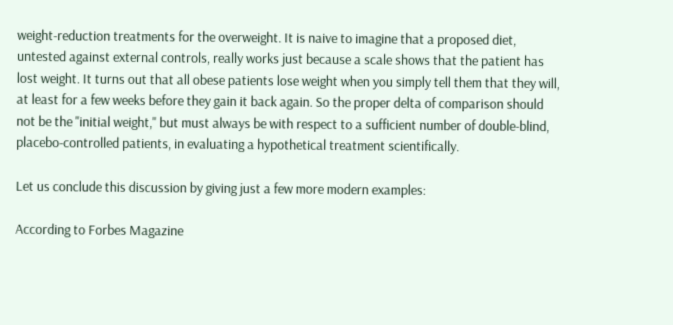weight-reduction treatments for the overweight. It is naive to imagine that a proposed diet, untested against external controls, really works just because a scale shows that the patient has lost weight. It turns out that all obese patients lose weight when you simply tell them that they will, at least for a few weeks before they gain it back again. So the proper delta of comparison should not be the "initial weight," but must always be with respect to a sufficient number of double-blind, placebo-controlled patients, in evaluating a hypothetical treatment scientifically.

Let us conclude this discussion by giving just a few more modern examples:

According to Forbes Magazine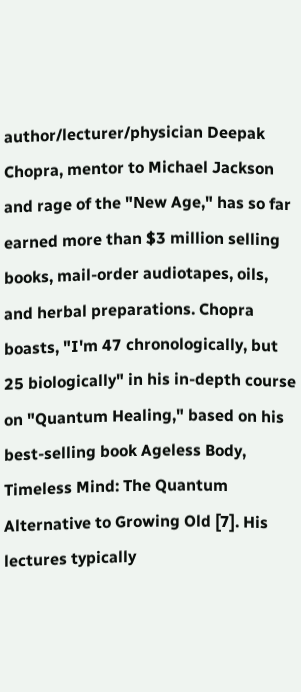author/lecturer/physician Deepak Chopra, mentor to Michael Jackson and rage of the "New Age," has so far earned more than $3 million selling books, mail-order audiotapes, oils, and herbal preparations. Chopra boasts, "I'm 47 chronologically, but 25 biologically" in his in-depth course on "Quantum Healing," based on his best-selling book Ageless Body, Timeless Mind: The Quantum Alternative to Growing Old [7]. His lectures typically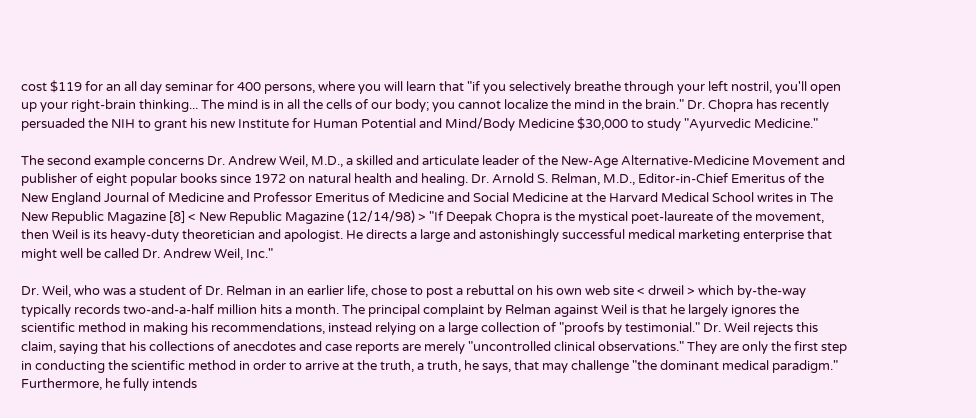cost $119 for an all day seminar for 400 persons, where you will learn that "if you selectively breathe through your left nostril, you'll open up your right-brain thinking... The mind is in all the cells of our body; you cannot localize the mind in the brain." Dr. Chopra has recently persuaded the NIH to grant his new Institute for Human Potential and Mind/Body Medicine $30,000 to study "Ayurvedic Medicine."

The second example concerns Dr. Andrew Weil, M.D., a skilled and articulate leader of the New-Age Alternative-Medicine Movement and publisher of eight popular books since 1972 on natural health and healing. Dr. Arnold S. Relman, M.D., Editor-in-Chief Emeritus of the New England Journal of Medicine and Professor Emeritus of Medicine and Social Medicine at the Harvard Medical School writes in The New Republic Magazine [8] < New Republic Magazine (12/14/98) > "If Deepak Chopra is the mystical poet-laureate of the movement, then Weil is its heavy-duty theoretician and apologist. He directs a large and astonishingly successful medical marketing enterprise that might well be called Dr. Andrew Weil, Inc."

Dr. Weil, who was a student of Dr. Relman in an earlier life, chose to post a rebuttal on his own web site < drweil > which by-the-way typically records two-and-a-half million hits a month. The principal complaint by Relman against Weil is that he largely ignores the scientific method in making his recommendations, instead relying on a large collection of "proofs by testimonial." Dr. Weil rejects this claim, saying that his collections of anecdotes and case reports are merely "uncontrolled clinical observations." They are only the first step in conducting the scientific method in order to arrive at the truth, a truth, he says, that may challenge "the dominant medical paradigm." Furthermore, he fully intends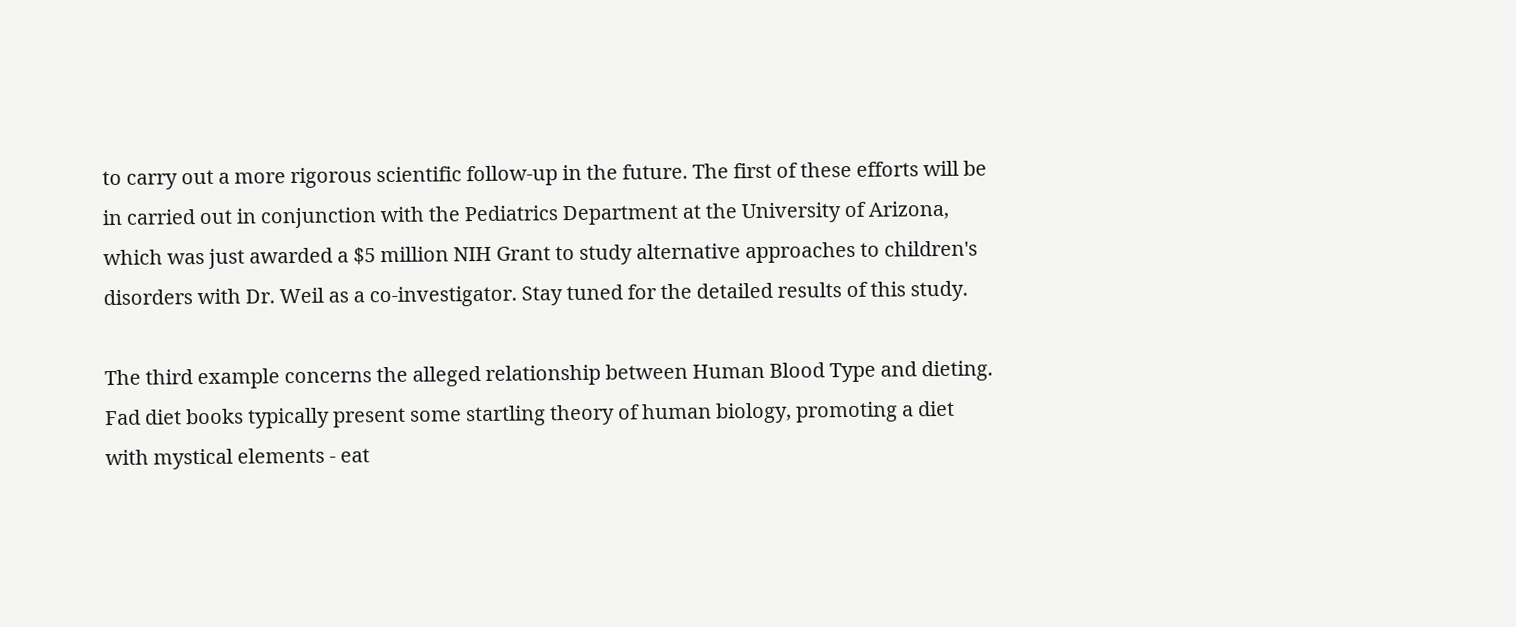to carry out a more rigorous scientific follow-up in the future. The first of these efforts will be in carried out in conjunction with the Pediatrics Department at the University of Arizona, which was just awarded a $5 million NIH Grant to study alternative approaches to children's disorders with Dr. Weil as a co-investigator. Stay tuned for the detailed results of this study.

The third example concerns the alleged relationship between Human Blood Type and dieting. Fad diet books typically present some startling theory of human biology, promoting a diet with mystical elements - eat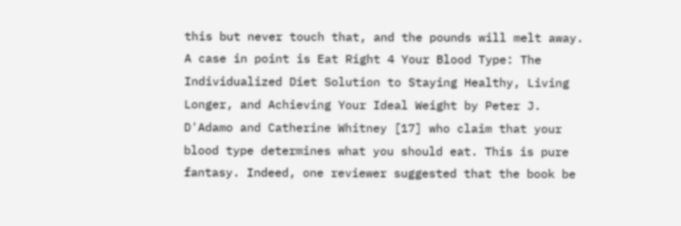this but never touch that, and the pounds will melt away. A case in point is Eat Right 4 Your Blood Type: The Individualized Diet Solution to Staying Healthy, Living Longer, and Achieving Your Ideal Weight by Peter J. D'Adamo and Catherine Whitney [17] who claim that your blood type determines what you should eat. This is pure fantasy. Indeed, one reviewer suggested that the book be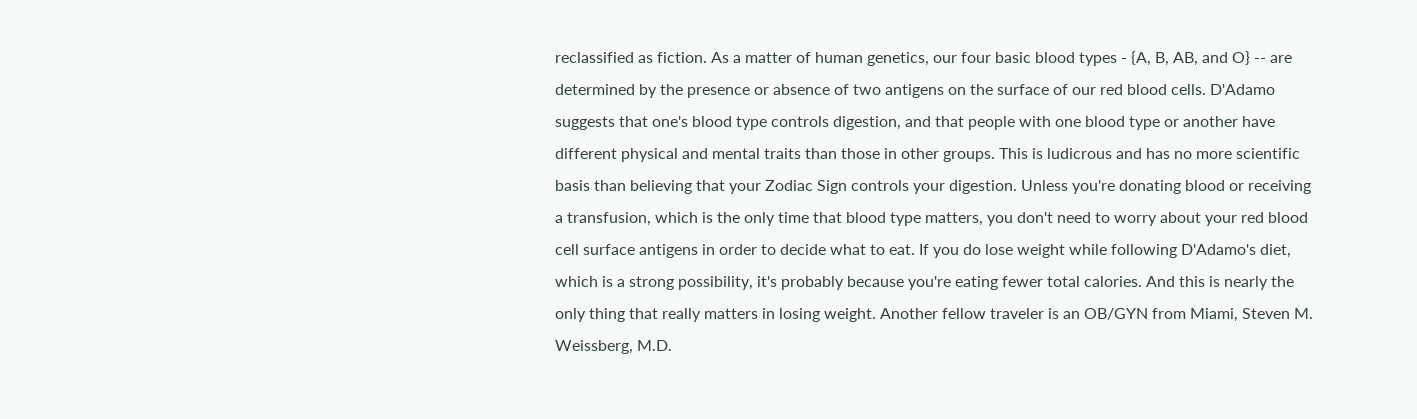reclassified as fiction. As a matter of human genetics, our four basic blood types - {A, B, AB, and O} -- are determined by the presence or absence of two antigens on the surface of our red blood cells. D'Adamo suggests that one's blood type controls digestion, and that people with one blood type or another have different physical and mental traits than those in other groups. This is ludicrous and has no more scientific basis than believing that your Zodiac Sign controls your digestion. Unless you're donating blood or receiving a transfusion, which is the only time that blood type matters, you don't need to worry about your red blood cell surface antigens in order to decide what to eat. If you do lose weight while following D'Adamo's diet, which is a strong possibility, it's probably because you're eating fewer total calories. And this is nearly the only thing that really matters in losing weight. Another fellow traveler is an OB/GYN from Miami, Steven M. Weissberg, M.D.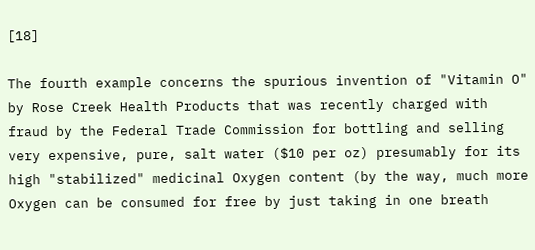[18]

The fourth example concerns the spurious invention of "Vitamin O" by Rose Creek Health Products that was recently charged with fraud by the Federal Trade Commission for bottling and selling very expensive, pure, salt water ($10 per oz) presumably for its high "stabilized" medicinal Oxygen content (by the way, much more Oxygen can be consumed for free by just taking in one breath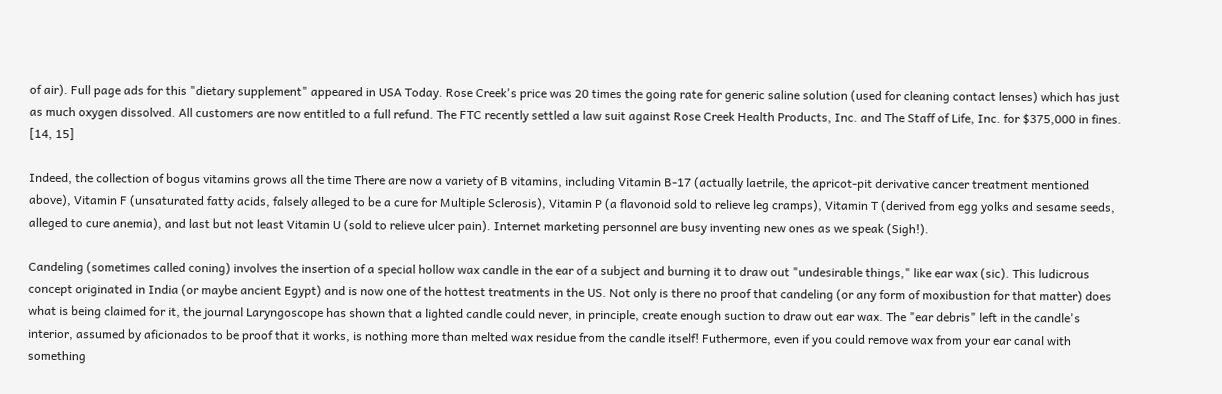of air). Full page ads for this "dietary supplement" appeared in USA Today. Rose Creek's price was 20 times the going rate for generic saline solution (used for cleaning contact lenses) which has just as much oxygen dissolved. All customers are now entitled to a full refund. The FTC recently settled a law suit against Rose Creek Health Products, Inc. and The Staff of Life, Inc. for $375,000 in fines. [14, 15]

Indeed, the collection of bogus vitamins grows all the time There are now a variety of B vitamins, including Vitamin B-17 (actually laetrile, the apricot-pit derivative cancer treatment mentioned above), Vitamin F (unsaturated fatty acids, falsely alleged to be a cure for Multiple Sclerosis), Vitamin P (a flavonoid sold to relieve leg cramps), Vitamin T (derived from egg yolks and sesame seeds, alleged to cure anemia), and last but not least Vitamin U (sold to relieve ulcer pain). Internet marketing personnel are busy inventing new ones as we speak (Sigh!).

Candeling (sometimes called coning) involves the insertion of a special hollow wax candle in the ear of a subject and burning it to draw out "undesirable things," like ear wax (sic). This ludicrous concept originated in India (or maybe ancient Egypt) and is now one of the hottest treatments in the US. Not only is there no proof that candeling (or any form of moxibustion for that matter) does what is being claimed for it, the journal Laryngoscope has shown that a lighted candle could never, in principle, create enough suction to draw out ear wax. The "ear debris" left in the candle's interior, assumed by aficionados to be proof that it works, is nothing more than melted wax residue from the candle itself! Futhermore, even if you could remove wax from your ear canal with something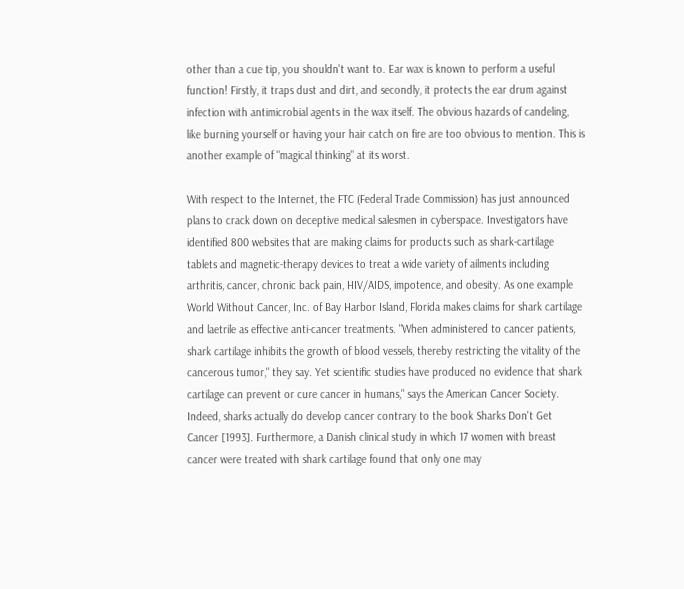other than a cue tip, you shouldn't want to. Ear wax is known to perform a useful function! Firstly, it traps dust and dirt, and secondly, it protects the ear drum against infection with antimicrobial agents in the wax itself. The obvious hazards of candeling, like burning yourself or having your hair catch on fire are too obvious to mention. This is another example of "magical thinking" at its worst.

With respect to the Internet, the FTC (Federal Trade Commission) has just announced plans to crack down on deceptive medical salesmen in cyberspace. Investigators have identified 800 websites that are making claims for products such as shark-cartilage tablets and magnetic-therapy devices to treat a wide variety of ailments including arthritis, cancer, chronic back pain, HIV/AIDS, impotence, and obesity. As one example World Without Cancer, Inc. of Bay Harbor Island, Florida makes claims for shark cartilage and laetrile as effective anti-cancer treatments. "When administered to cancer patients, shark cartilage inhibits the growth of blood vessels, thereby restricting the vitality of the cancerous tumor," they say. Yet scientific studies have produced no evidence that shark cartilage can prevent or cure cancer in humans," says the American Cancer Society. Indeed, sharks actually do develop cancer contrary to the book Sharks Don't Get Cancer [1993]. Furthermore, a Danish clinical study in which 17 women with breast cancer were treated with shark cartilage found that only one may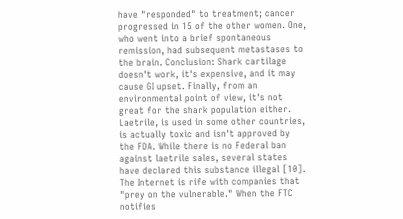have "responded" to treatment; cancer progressed in 15 of the other women. One, who went into a brief spontaneous remission, had subsequent metastases to the brain. Conclusion: Shark cartilage doesn't work, it's expensive, and it may cause GI upset. Finally, from an environmental point of view, it's not great for the shark population either. Laetrile, is used in some other countries, is actually toxic and isn't approved by the FDA. While there is no Federal ban against laetrile sales, several states have declared this substance illegal [10]. The Internet is rife with companies that "prey on the vulnerable." When the FTC notifies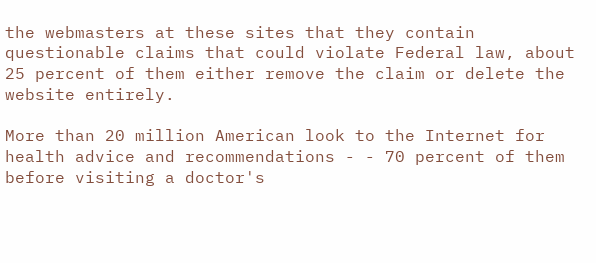the webmasters at these sites that they contain questionable claims that could violate Federal law, about 25 percent of them either remove the claim or delete the website entirely.

More than 20 million American look to the Internet for health advice and recommendations - - 70 percent of them before visiting a doctor's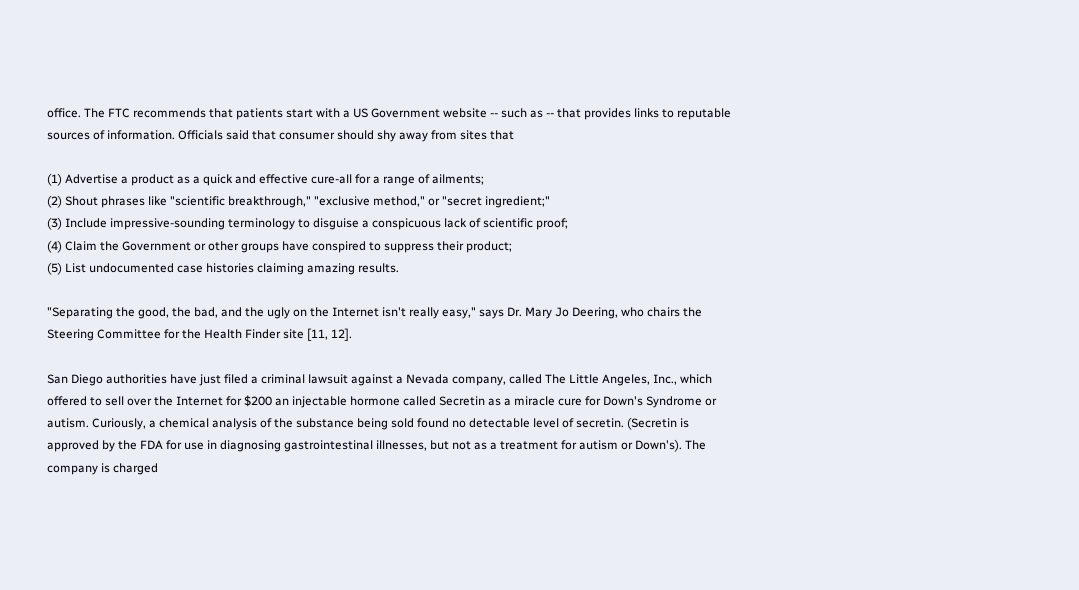office. The FTC recommends that patients start with a US Government website -- such as -- that provides links to reputable sources of information. Officials said that consumer should shy away from sites that

(1) Advertise a product as a quick and effective cure-all for a range of ailments;
(2) Shout phrases like "scientific breakthrough," "exclusive method," or "secret ingredient;"
(3) Include impressive-sounding terminology to disguise a conspicuous lack of scientific proof;
(4) Claim the Government or other groups have conspired to suppress their product;
(5) List undocumented case histories claiming amazing results.

"Separating the good, the bad, and the ugly on the Internet isn't really easy," says Dr. Mary Jo Deering, who chairs the Steering Committee for the Health Finder site [11, 12].

San Diego authorities have just filed a criminal lawsuit against a Nevada company, called The Little Angeles, Inc., which offered to sell over the Internet for $200 an injectable hormone called Secretin as a miracle cure for Down's Syndrome or autism. Curiously, a chemical analysis of the substance being sold found no detectable level of secretin. (Secretin is approved by the FDA for use in diagnosing gastrointestinal illnesses, but not as a treatment for autism or Down's). The company is charged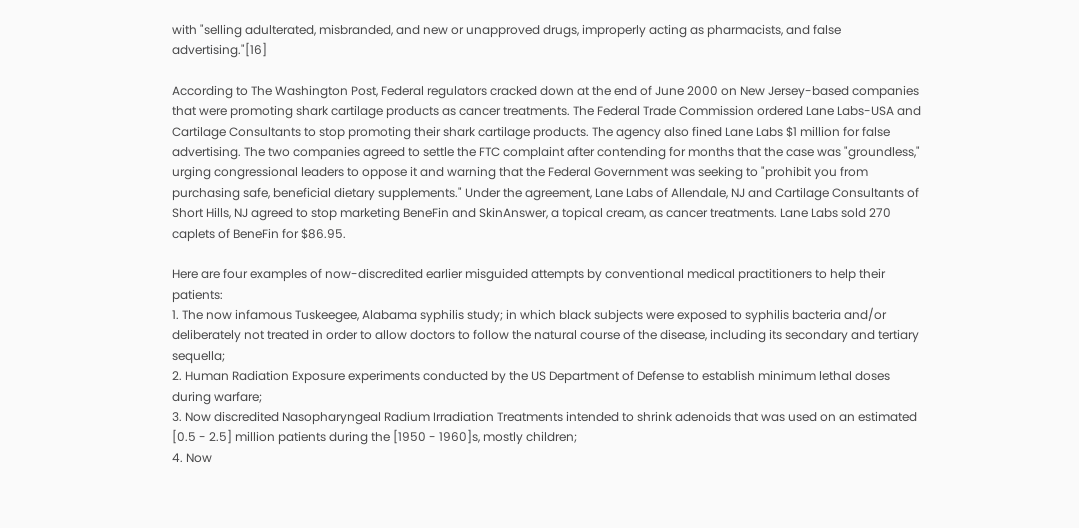with "selling adulterated, misbranded, and new or unapproved drugs, improperly acting as pharmacists, and false advertising."[16]

According to The Washington Post, Federal regulators cracked down at the end of June 2000 on New Jersey-based companies that were promoting shark cartilage products as cancer treatments. The Federal Trade Commission ordered Lane Labs-USA and Cartilage Consultants to stop promoting their shark cartilage products. The agency also fined Lane Labs $1 million for false advertising. The two companies agreed to settle the FTC complaint after contending for months that the case was "groundless," urging congressional leaders to oppose it and warning that the Federal Government was seeking to "prohibit you from purchasing safe, beneficial dietary supplements." Under the agreement, Lane Labs of Allendale, NJ and Cartilage Consultants of Short Hills, NJ agreed to stop marketing BeneFin and SkinAnswer, a topical cream, as cancer treatments. Lane Labs sold 270 caplets of BeneFin for $86.95.

Here are four examples of now-discredited earlier misguided attempts by conventional medical practitioners to help their patients:
1. The now infamous Tuskeegee, Alabama syphilis study; in which black subjects were exposed to syphilis bacteria and/or deliberately not treated in order to allow doctors to follow the natural course of the disease, including its secondary and tertiary sequella;
2. Human Radiation Exposure experiments conducted by the US Department of Defense to establish minimum lethal doses during warfare;
3. Now discredited Nasopharyngeal Radium Irradiation Treatments intended to shrink adenoids that was used on an estimated [0.5 - 2.5] million patients during the [1950 - 1960]s, mostly children;
4. Now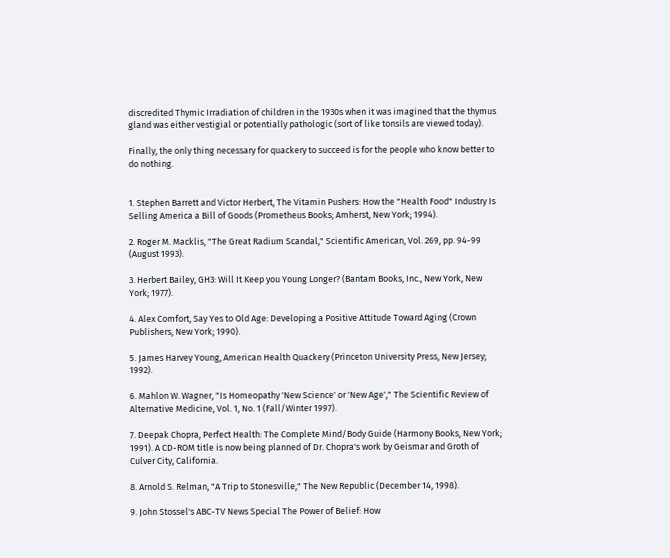discredited Thymic Irradiation of children in the 1930s when it was imagined that the thymus gland was either vestigial or potentially pathologic (sort of like tonsils are viewed today).

Finally, the only thing necessary for quackery to succeed is for the people who know better to do nothing.


1. Stephen Barrett and Victor Herbert, The Vitamin Pushers: How the "Health Food" Industry Is Selling America a Bill of Goods (Prometheus Books; Amherst, New York; 1994).

2. Roger M. Macklis, "The Great Radium Scandal," Scientific American, Vol. 269, pp. 94-99 (August 1993).

3. Herbert Bailey, GH3: Will It Keep you Young Longer? (Bantam Books, Inc., New York, New York; 1977).

4. Alex Comfort, Say Yes to Old Age: Developing a Positive Attitude Toward Aging (Crown Publishers, New York; 1990).

5. James Harvey Young, American Health Quackery (Princeton University Press, New Jersey; 1992).

6. Mahlon W. Wagner, "Is Homeopathy 'New Science' or 'New Age'," The Scientific Review of Alternative Medicine, Vol. 1, No. 1 (Fall/Winter 1997).

7. Deepak Chopra, Perfect Health: The Complete Mind/Body Guide (Harmony Books, New York; 1991). A CD-ROM title is now being planned of Dr. Chopra's work by Geismar and Groth of Culver City, California.

8. Arnold S. Relman, "A Trip to Stonesville," The New Republic (December 14, 1998).

9. John Stossel's ABC-TV News Special The Power of Belief: How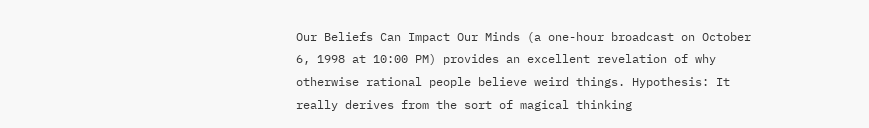Our Beliefs Can Impact Our Minds (a one-hour broadcast on October 6, 1998 at 10:00 PM) provides an excellent revelation of why otherwise rational people believe weird things. Hypothesis: It really derives from the sort of magical thinking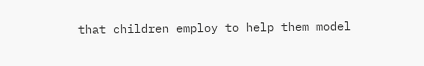that children employ to help them model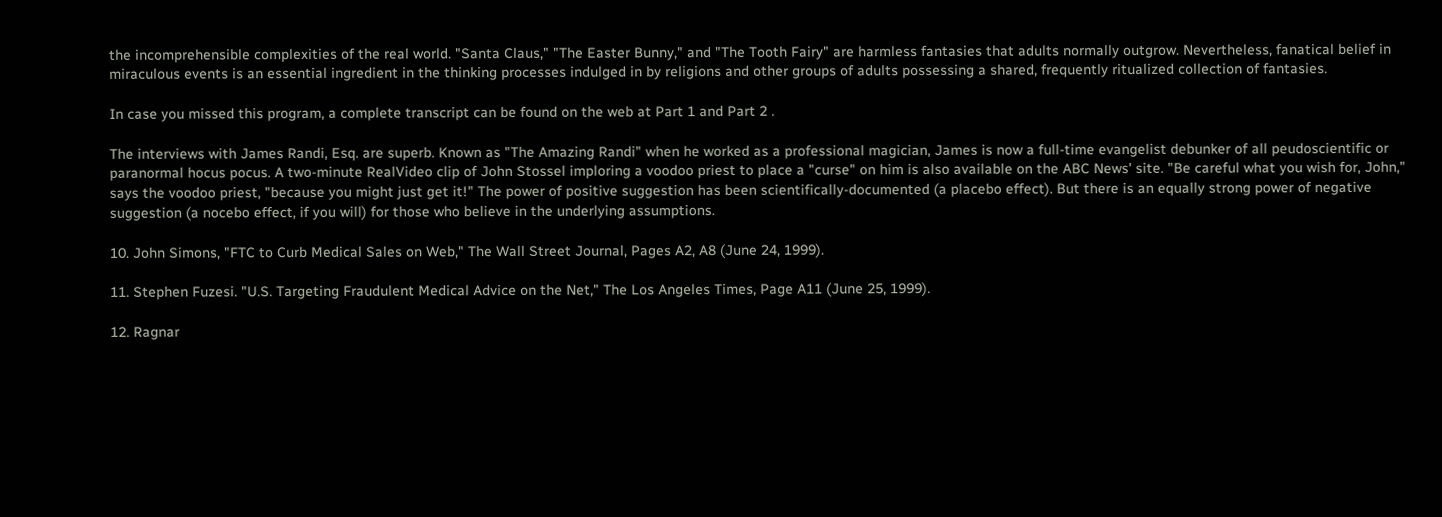the incomprehensible complexities of the real world. "Santa Claus," "The Easter Bunny," and "The Tooth Fairy" are harmless fantasies that adults normally outgrow. Nevertheless, fanatical belief in miraculous events is an essential ingredient in the thinking processes indulged in by religions and other groups of adults possessing a shared, frequently ritualized collection of fantasies.

In case you missed this program, a complete transcript can be found on the web at Part 1 and Part 2 .

The interviews with James Randi, Esq. are superb. Known as "The Amazing Randi" when he worked as a professional magician, James is now a full-time evangelist debunker of all peudoscientific or paranormal hocus pocus. A two-minute RealVideo clip of John Stossel imploring a voodoo priest to place a "curse" on him is also available on the ABC News' site. "Be careful what you wish for, John," says the voodoo priest, "because you might just get it!" The power of positive suggestion has been scientifically-documented (a placebo effect). But there is an equally strong power of negative suggestion (a nocebo effect, if you will) for those who believe in the underlying assumptions.

10. John Simons, "FTC to Curb Medical Sales on Web," The Wall Street Journal, Pages A2, A8 (June 24, 1999).

11. Stephen Fuzesi. "U.S. Targeting Fraudulent Medical Advice on the Net," The Los Angeles Times, Page A11 (June 25, 1999).

12. Ragnar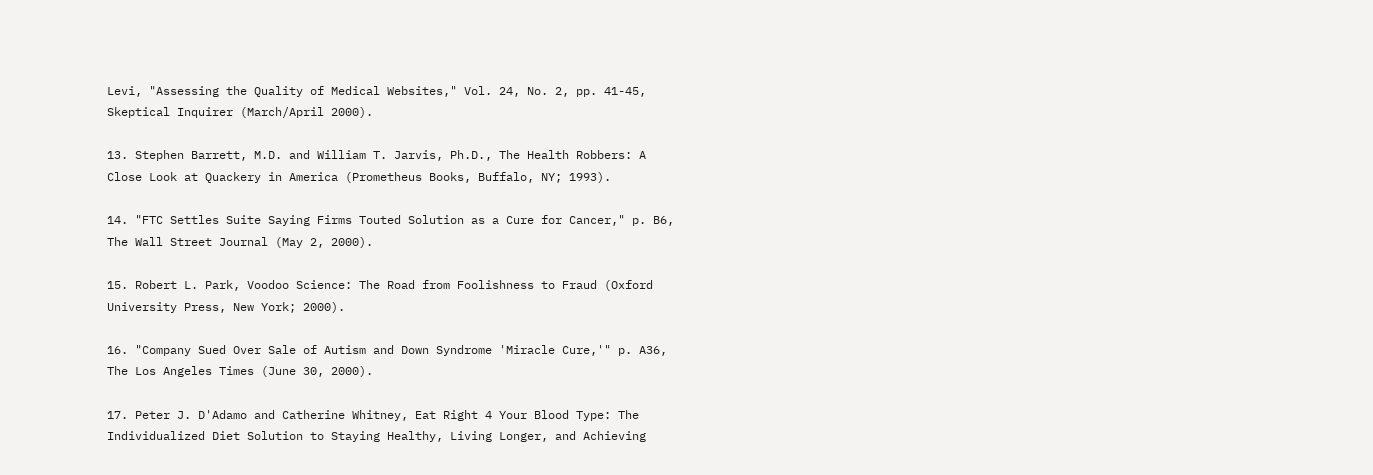Levi, "Assessing the Quality of Medical Websites," Vol. 24, No. 2, pp. 41-45, Skeptical Inquirer (March/April 2000).

13. Stephen Barrett, M.D. and William T. Jarvis, Ph.D., The Health Robbers: A Close Look at Quackery in America (Prometheus Books, Buffalo, NY; 1993).

14. "FTC Settles Suite Saying Firms Touted Solution as a Cure for Cancer," p. B6, The Wall Street Journal (May 2, 2000).

15. Robert L. Park, Voodoo Science: The Road from Foolishness to Fraud (Oxford University Press, New York; 2000).

16. "Company Sued Over Sale of Autism and Down Syndrome 'Miracle Cure,'" p. A36, The Los Angeles Times (June 30, 2000).

17. Peter J. D'Adamo and Catherine Whitney, Eat Right 4 Your Blood Type: The Individualized Diet Solution to Staying Healthy, Living Longer, and Achieving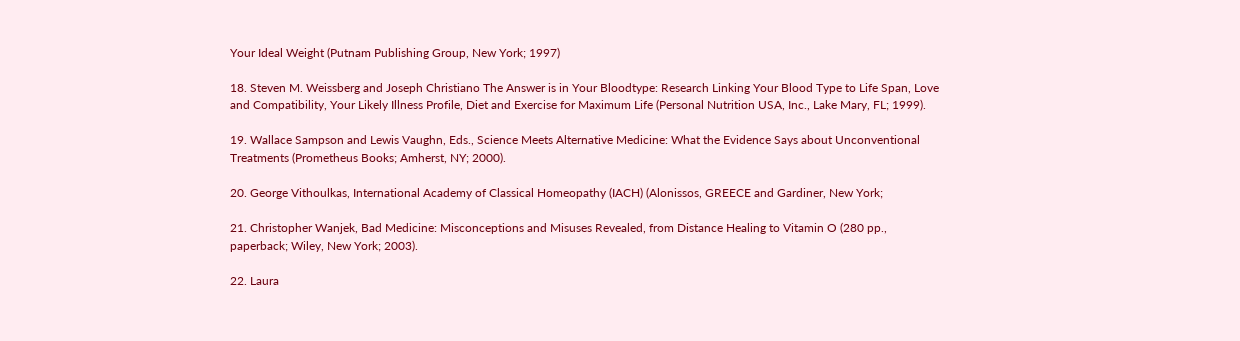Your Ideal Weight (Putnam Publishing Group, New York; 1997)

18. Steven M. Weissberg and Joseph Christiano The Answer is in Your Bloodtype: Research Linking Your Blood Type to Life Span, Love and Compatibility, Your Likely Illness Profile, Diet and Exercise for Maximum Life (Personal Nutrition USA, Inc., Lake Mary, FL; 1999).

19. Wallace Sampson and Lewis Vaughn, Eds., Science Meets Alternative Medicine: What the Evidence Says about Unconventional Treatments (Prometheus Books; Amherst, NY; 2000).

20. George Vithoulkas, International Academy of Classical Homeopathy (IACH) (Alonissos, GREECE and Gardiner, New York;

21. Christopher Wanjek, Bad Medicine: Misconceptions and Misuses Revealed, from Distance Healing to Vitamin O (280 pp., paperback; Wiley, New York; 2003).

22. Laura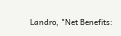Landro, "Net Benefits: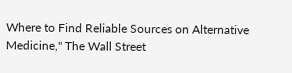Where to Find Reliable Sources on Alternative Medicine," The Wall Street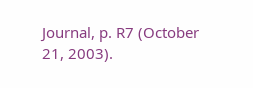Journal, p. R7 (October 21, 2003).